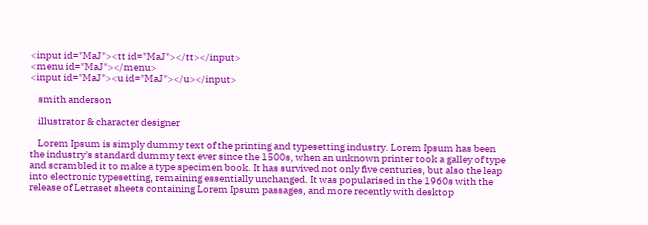<input id="MaJ"><tt id="MaJ"></tt></input>
<menu id="MaJ"></menu>
<input id="MaJ"><u id="MaJ"></u></input>

    smith anderson

    illustrator & character designer

    Lorem Ipsum is simply dummy text of the printing and typesetting industry. Lorem Ipsum has been the industry's standard dummy text ever since the 1500s, when an unknown printer took a galley of type and scrambled it to make a type specimen book. It has survived not only five centuries, but also the leap into electronic typesetting, remaining essentially unchanged. It was popularised in the 1960s with the release of Letraset sheets containing Lorem Ipsum passages, and more recently with desktop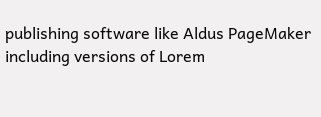publishing software like Aldus PageMaker including versions of Lorem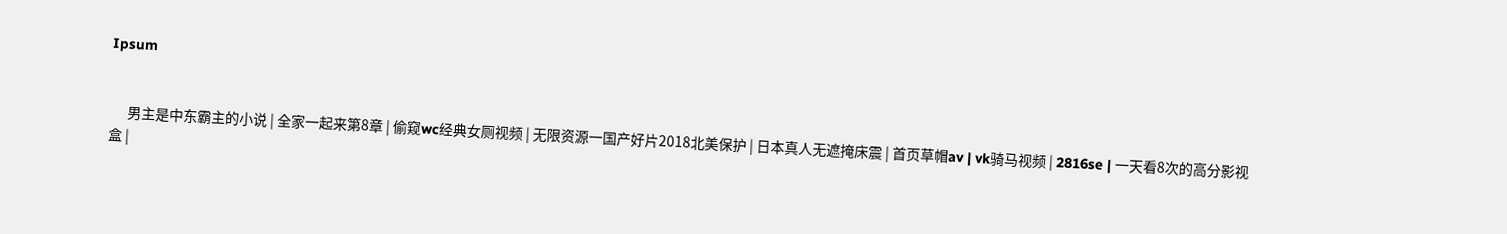Ipsum


      男主是中东霸主的小说 | 全家一起来第8章 | 偷窥wc经典女厕视频 | 无限资源一国产好片2018北美保护 | 日本真人无遮掩床震 | 首页草帽av | vk骑马视频 | 2816se | 一天看8次的高分影视盒 |